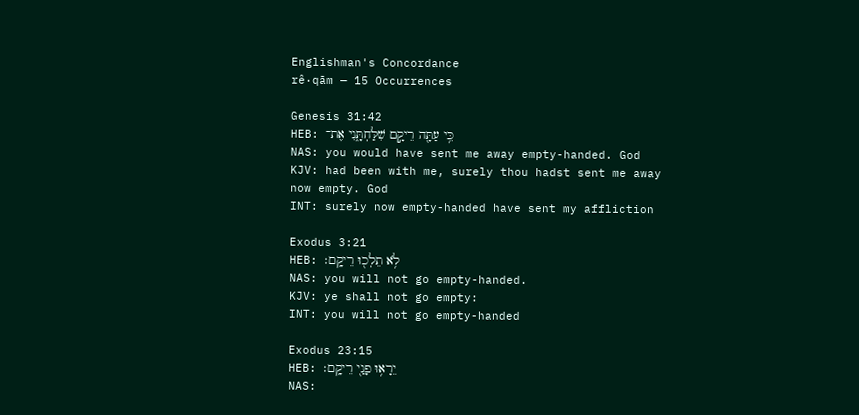Englishman's Concordance
rê·qām — 15 Occurrences

Genesis 31:42
HEB: כִּ֥י עַתָּ֖ה רֵיקָ֣ם שִׁלַּחְתָּ֑נִי אֶת־
NAS: you would have sent me away empty-handed. God
KJV: had been with me, surely thou hadst sent me away now empty. God
INT: surely now empty-handed have sent my affliction

Exodus 3:21
HEB: לֹ֥א תֵלְכ֖וּ רֵיקָֽם׃
NAS: you will not go empty-handed.
KJV: ye shall not go empty:
INT: you will not go empty-handed

Exodus 23:15
HEB: יֵרָא֥וּ פָנַ֖י רֵיקָֽם׃
NAS: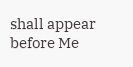shall appear before Me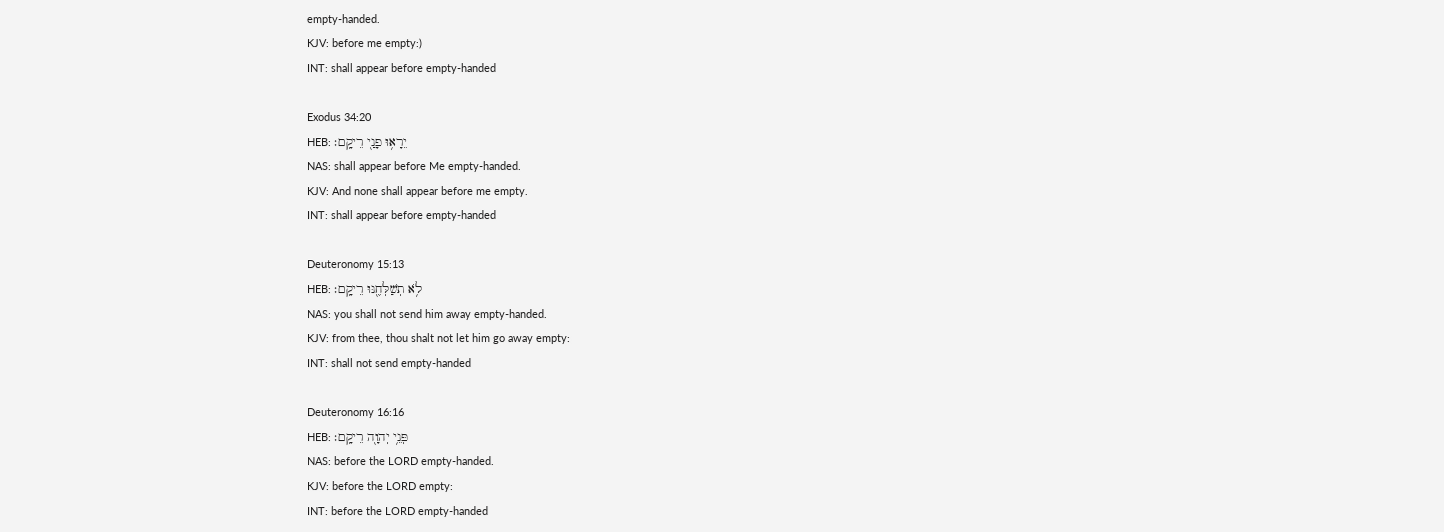empty-handed.
KJV: before me empty:)
INT: shall appear before empty-handed

Exodus 34:20
HEB: יֵרָא֥וּ פָנַ֖י רֵיקָֽם׃
NAS: shall appear before Me empty-handed.
KJV: And none shall appear before me empty.
INT: shall appear before empty-handed

Deuteronomy 15:13
HEB: לֹ֥א תְשַׁלְּחֶ֖נּוּ רֵיקָֽם׃
NAS: you shall not send him away empty-handed.
KJV: from thee, thou shalt not let him go away empty:
INT: shall not send empty-handed

Deuteronomy 16:16
HEB: פְּנֵ֥י יְהוָ֖ה רֵיקָֽם׃
NAS: before the LORD empty-handed.
KJV: before the LORD empty:
INT: before the LORD empty-handed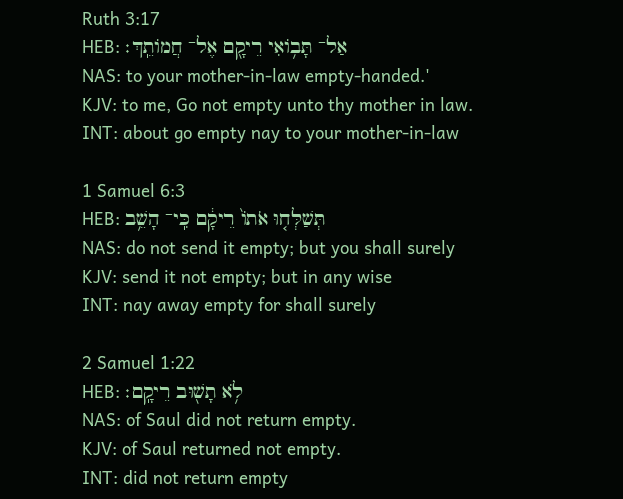Ruth 3:17
HEB: אַל־ תָּב֥וֹאִי רֵיקָ֖ם אֶל־ חֲמוֹתֵֽךְ׃
NAS: to your mother-in-law empty-handed.'
KJV: to me, Go not empty unto thy mother in law.
INT: about go empty nay to your mother-in-law

1 Samuel 6:3
HEB: תְּשַׁלְּח֤וּ אֹתוֹ֙ רֵיקָ֔ם כִּֽי־ הָשֵׁ֥ב
NAS: do not send it empty; but you shall surely
KJV: send it not empty; but in any wise
INT: nay away empty for shall surely

2 Samuel 1:22
HEB: לֹ֥א תָשׁ֖וּב רֵיקָֽם׃
NAS: of Saul did not return empty.
KJV: of Saul returned not empty.
INT: did not return empty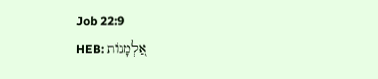Job 22:9
HEB: אַ֭לְמָנוֹת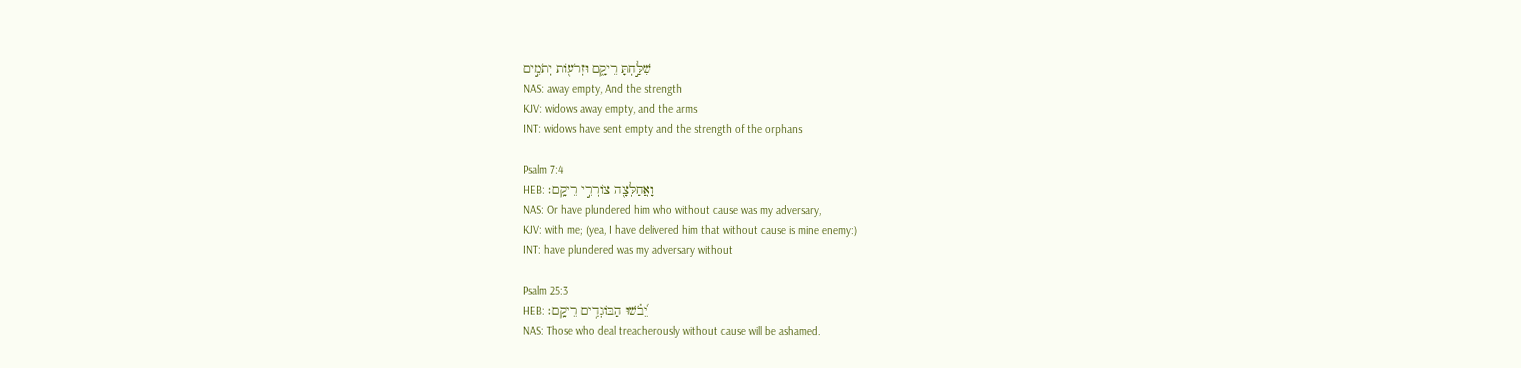שִׁלַּ֣חְתָּ רֵיקָ֑ם וּזְרֹע֖וֹת יְתֹמִ֣ים
NAS: away empty, And the strength
KJV: widows away empty, and the arms
INT: widows have sent empty and the strength of the orphans

Psalm 7:4
HEB: וָאֲחַלְּצָ֖ה צוֹרְרִ֣י רֵיקָֽם׃
NAS: Or have plundered him who without cause was my adversary,
KJV: with me; (yea, I have delivered him that without cause is mine enemy:)
INT: have plundered was my adversary without

Psalm 25:3
HEB: יֵ֝בֹ֗שׁוּ הַבּוֹגְדִ֥ים רֵיקָֽם׃
NAS: Those who deal treacherously without cause will be ashamed.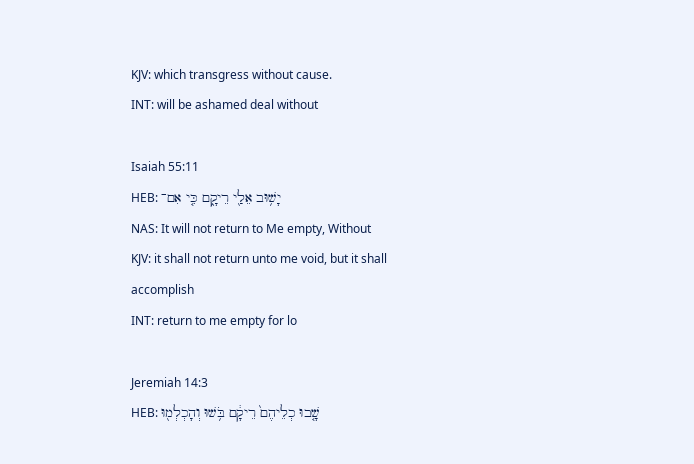KJV: which transgress without cause.
INT: will be ashamed deal without

Isaiah 55:11
HEB: יָשׁ֥וּב אֵלַ֖י רֵיקָ֑ם כִּ֤י אִם־
NAS: It will not return to Me empty, Without
KJV: it shall not return unto me void, but it shall accomplish
INT: return to me empty for lo

Jeremiah 14:3
HEB: שָׁ֤בוּ כְלֵיהֶם֙ רֵיקָ֔ם בֹּ֥שׁוּ וְהָכְלְמ֖וּ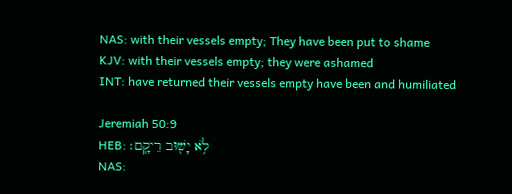NAS: with their vessels empty; They have been put to shame
KJV: with their vessels empty; they were ashamed
INT: have returned their vessels empty have been and humiliated

Jeremiah 50:9
HEB: לֹ֥א יָשׁ֖וּב רֵיקָֽם׃
NAS: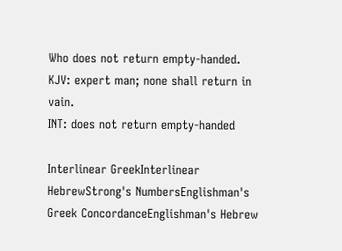Who does not return empty-handed.
KJV: expert man; none shall return in vain.
INT: does not return empty-handed

Interlinear GreekInterlinear HebrewStrong's NumbersEnglishman's Greek ConcordanceEnglishman's Hebrew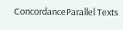ConcordanceParallel Texts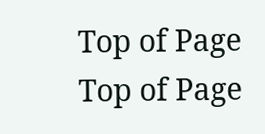Top of Page
Top of Page